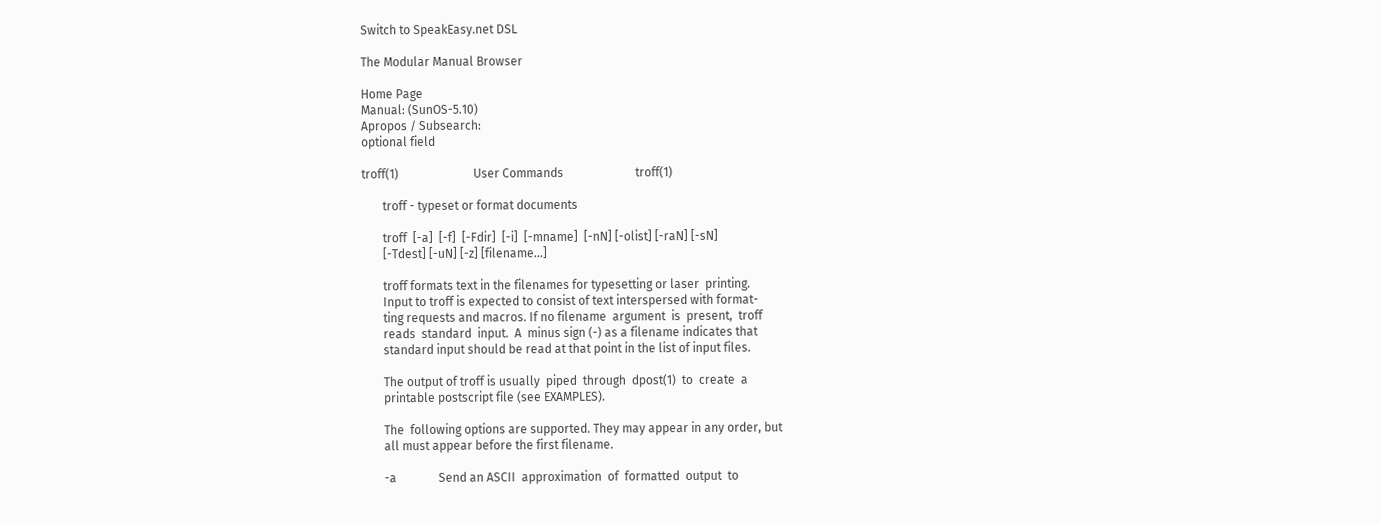Switch to SpeakEasy.net DSL

The Modular Manual Browser

Home Page
Manual: (SunOS-5.10)
Apropos / Subsearch:
optional field

troff(1)                         User Commands                        troff(1)

       troff - typeset or format documents

       troff  [-a]  [-f]  [-Fdir]  [-i]  [-mname]  [-nN] [-olist] [-raN] [-sN]
       [-Tdest] [-uN] [-z] [filename...]

       troff formats text in the filenames for typesetting or laser  printing.
       Input to troff is expected to consist of text interspersed with format-
       ting requests and macros. If no filename  argument  is  present,  troff
       reads  standard  input.  A  minus sign (-) as a filename indicates that
       standard input should be read at that point in the list of input files.

       The output of troff is usually  piped  through  dpost(1)  to  create  a
       printable postscript file (see EXAMPLES).

       The  following options are supported. They may appear in any order, but
       all must appear before the first filename.

       -a              Send an ASCII  approximation  of  formatted  output  to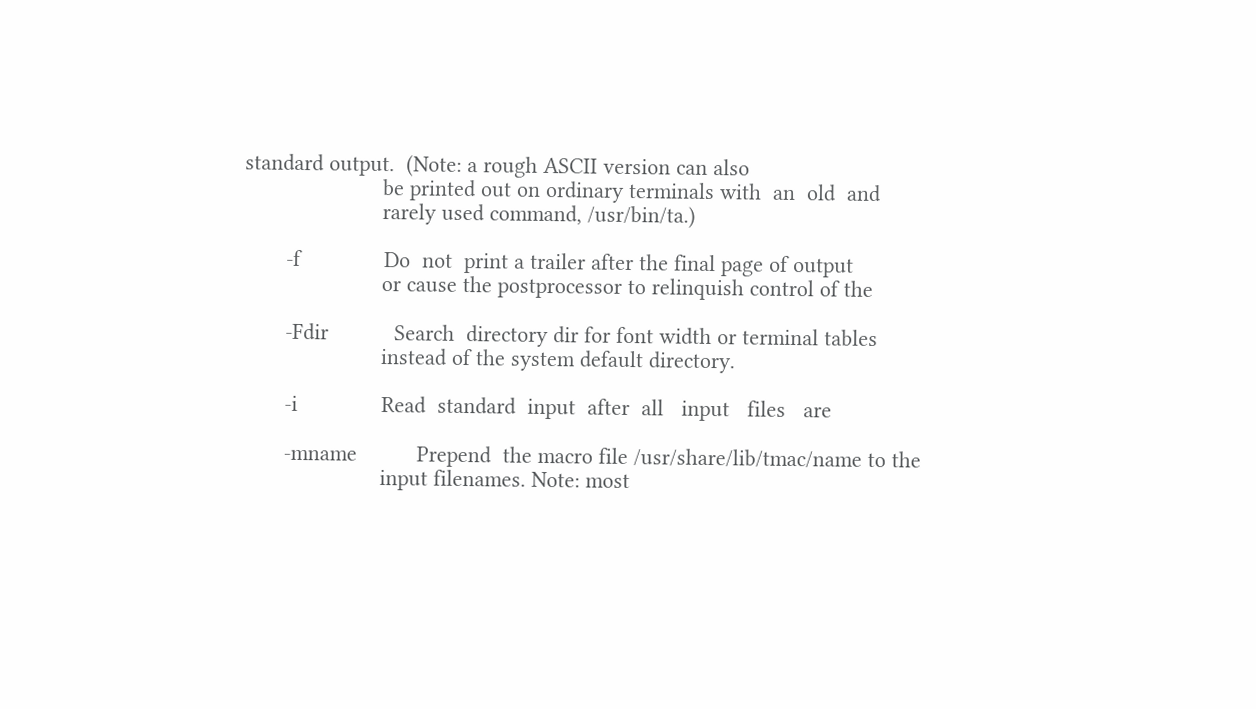standard output.  (Note: a rough ASCII version can also
                       be printed out on ordinary terminals with  an  old  and
                       rarely used command, /usr/bin/ta.)

       -f              Do  not  print a trailer after the final page of output
                       or cause the postprocessor to relinquish control of the

       -Fdir           Search  directory dir for font width or terminal tables
                       instead of the system default directory.

       -i              Read  standard  input  after  all   input   files   are

       -mname          Prepend  the macro file /usr/share/lib/tmac/name to the
                       input filenames. Note: most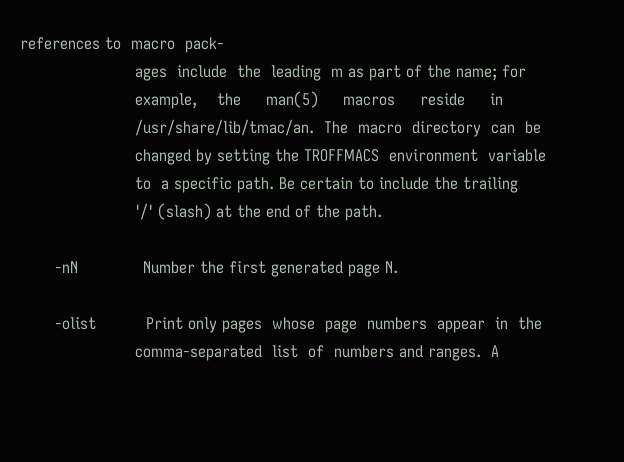references to  macro  pack-
                       ages  include  the  leading  m as part of the name; for
                       example,    the     man(5)     macros     reside     in
                       /usr/share/lib/tmac/an.  The  macro  directory  can  be
                       changed by setting the TROFFMACS  environment  variable
                       to  a specific path. Be certain to include the trailing
                       '/' (slash) at the end of the path.

       -nN             Number the first generated page N.

       -olist          Print only pages  whose  page  numbers  appear  in  the
                       comma-separated  list  of  numbers and ranges.  A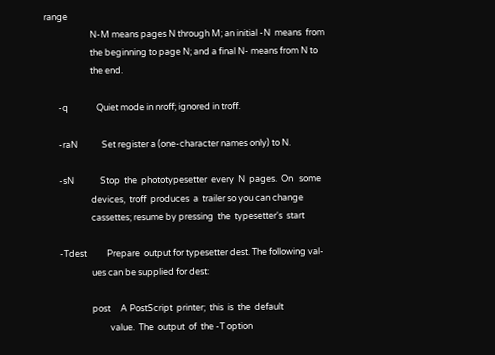range
                       N-M means pages N through M; an initial -N  means  from
                       the beginning to page N; and a final N- means from N to
                       the end.

       -q              Quiet mode in nroff; ignored in troff.

       -raN            Set register a (one-character names only) to N.

       -sN             Stop  the  phototypesetter  every  N  pages.  On   some
                       devices,  troff  produces  a  trailer so you can change
                       cassettes; resume by pressing  the  typesetter's  start

       -Tdest          Prepare  output for typesetter dest. The following val-
                       ues can be supplied for dest:

                       post     A PostScript  printer;  this  is  the  default
                                value.  The  output  of  the -T option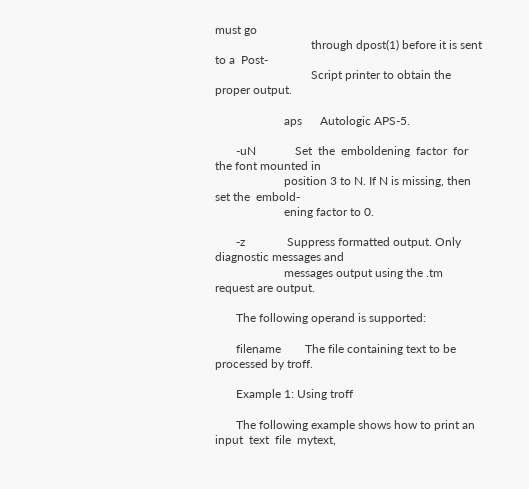must go
                                through dpost(1) before it is sent to a  Post-
                                Script printer to obtain the proper output.

                       aps      Autologic APS-5.

       -uN             Set  the  emboldening  factor  for  the font mounted in
                       position 3 to N. If N is missing, then set the  embold-
                       ening factor to 0.

       -z              Suppress formatted output. Only diagnostic messages and
                       messages output using the .tm request are output.

       The following operand is supported:

       filename        The file containing text to be processed by troff.

       Example 1: Using troff

       The following example shows how to print an  input  text  file  mytext,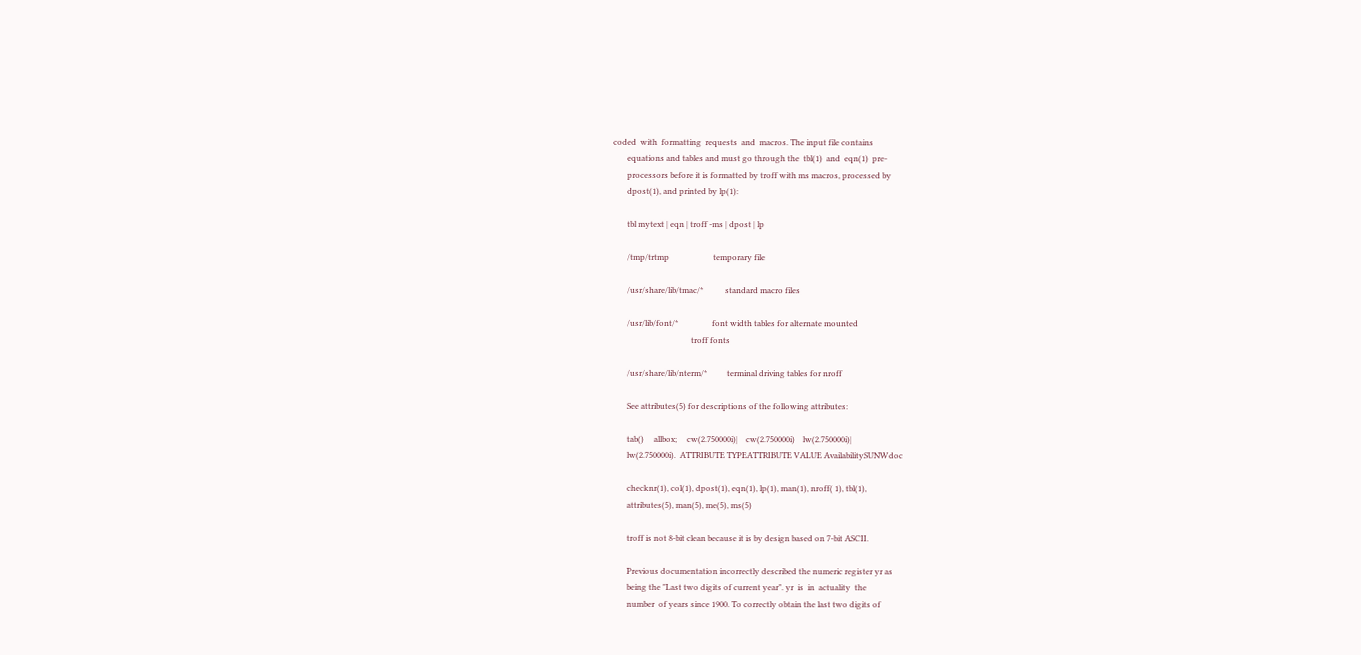coded  with  formatting  requests  and  macros. The input file contains
       equations and tables and must go through the  tbl(1)  and  eqn(1)  pre-
       processors before it is formatted by troff with ms macros, processed by
       dpost(1), and printed by lp(1):

       tbl mytext | eqn | troff -ms | dpost | lp

       /tmp/trtmp                      temporary file

       /usr/share/lib/tmac/*           standard macro files

       /usr/lib/font/*                 font width tables for alternate mounted
                                       troff fonts

       /usr/share/lib/nterm/*          terminal driving tables for nroff

       See attributes(5) for descriptions of the following attributes:

       tab()     allbox;     cw(2.750000i)|    cw(2.750000i)    lw(2.750000i)|
       lw(2.750000i).  ATTRIBUTE TYPEATTRIBUTE VALUE AvailabilitySUNWdoc

       checknr(1), col(1), dpost(1), eqn(1), lp(1), man(1), nroff( 1), tbl(1),
       attributes(5), man(5), me(5), ms(5)

       troff is not 8-bit clean because it is by design based on 7-bit ASCII.

       Previous documentation incorrectly described the numeric register yr as
       being the "Last two digits of current year". yr  is  in  actuality  the
       number  of years since 1900. To correctly obtain the last two digits of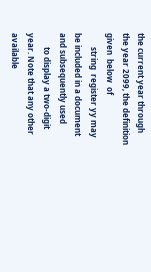the current year through the year 2099, the definition given  below  of
       string  register yy may be included in a document and subsequently used
       to display a two-digit year. Note that any other available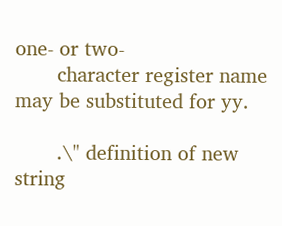one- or two-
       character register name may be substituted for yy.

       .\" definition of new string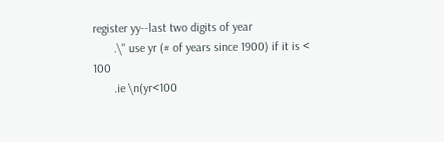register yy--last two digits of year
       .\" use yr (# of years since 1900) if it is < 100
       .ie \n(yr<100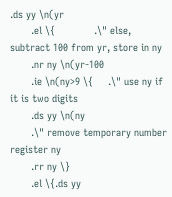.ds yy \n(yr
       .el \{             .\" else, subtract 100 from yr, store in ny
       .nr ny \n(yr-100
       .ie \n(ny>9 \{     .\" use ny if it is two digits
       .ds yy \n(ny
       .\" remove temporary number register ny
       .rr ny \}
       .el \{.ds yy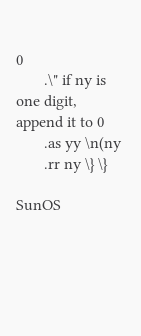0
       .\" if ny is one digit, append it to 0
       .as yy \n(ny
       .rr ny \} \}

SunOS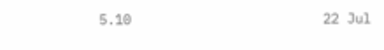5.10                        22 Jul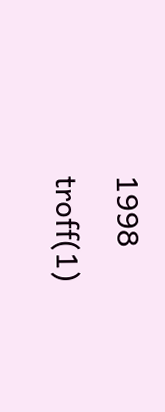1998                         troff(1)